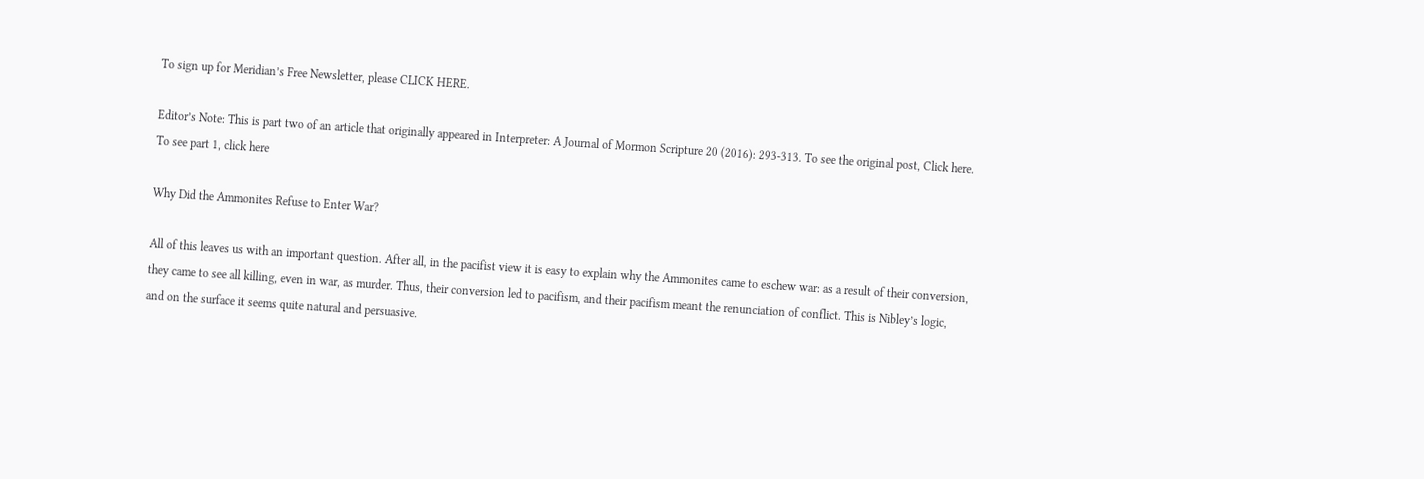To sign up for Meridian’s Free Newsletter, please CLICK HERE.

Editor’s Note: This is part two of an article that originally appeared in Interpreter: A Journal of Mormon Scripture 20 (2016): 293-313. To see the original post, Click here. To see part 1, click here

Why Did the Ammonites Refuse to Enter War?

All of this leaves us with an important question. After all, in the pacifist view it is easy to explain why the Ammonites came to eschew war: as a result of their conversion, they came to see all killing, even in war, as murder. Thus, their conversion led to pacifism, and their pacifism meant the renunciation of conflict. This is Nibley’s logic, and on the surface it seems quite natural and persuasive.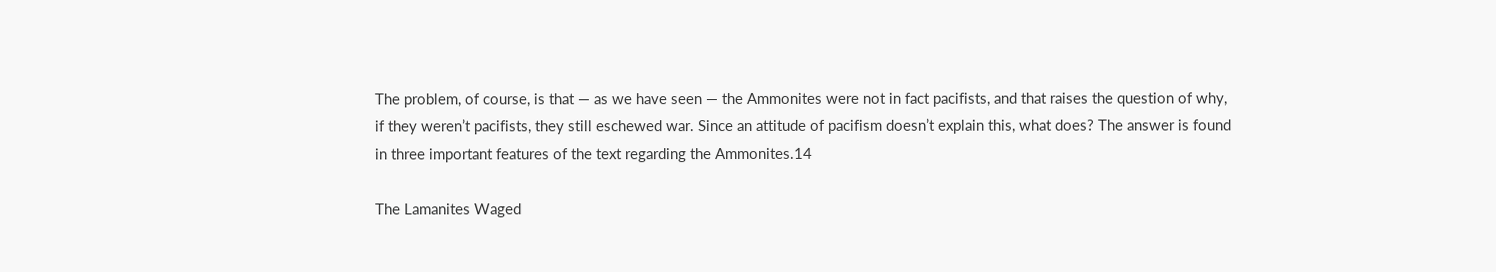The problem, of course, is that — as we have seen — the Ammonites were not in fact pacifists, and that raises the question of why, if they weren’t pacifists, they still eschewed war. Since an attitude of pacifism doesn’t explain this, what does? The answer is found in three important features of the text regarding the Ammonites.14

The Lamanites Waged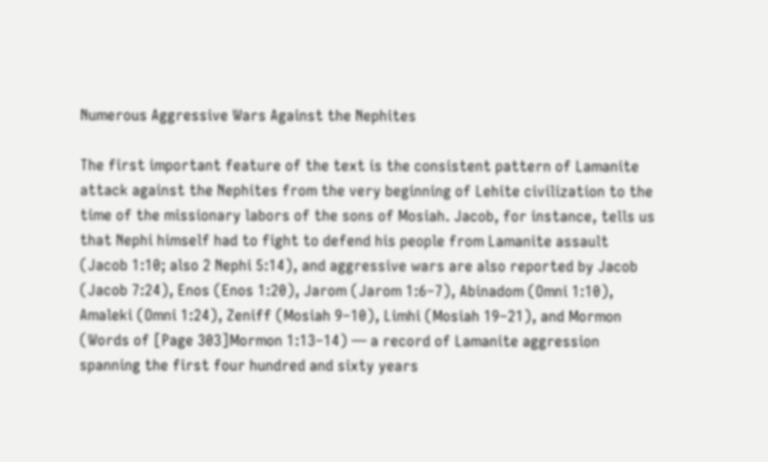Numerous Aggressive Wars Against the Nephites

The first important feature of the text is the consistent pattern of Lamanite attack against the Nephites from the very beginning of Lehite civilization to the time of the missionary labors of the sons of Mosiah. Jacob, for instance, tells us that Nephi himself had to fight to defend his people from Lamanite assault (Jacob 1:10; also 2 Nephi 5:14), and aggressive wars are also reported by Jacob (Jacob 7:24), Enos (Enos 1:20), Jarom (Jarom 1:6–7), Abinadom (Omni 1:10), Amaleki (Omni 1:24), Zeniff (Mosiah 9–10), Limhi (Mosiah 19–21), and Mormon (Words of [Page 303]Mormon 1:13–14) — a record of Lamanite aggression spanning the first four hundred and sixty years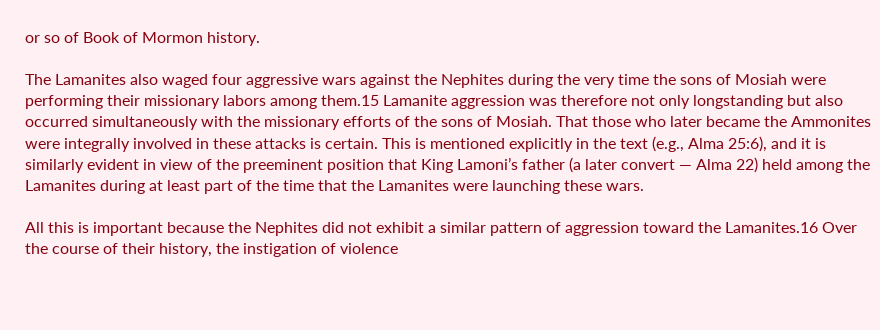or so of Book of Mormon history.

The Lamanites also waged four aggressive wars against the Nephites during the very time the sons of Mosiah were performing their missionary labors among them.15 Lamanite aggression was therefore not only longstanding but also occurred simultaneously with the missionary efforts of the sons of Mosiah. That those who later became the Ammonites were integrally involved in these attacks is certain. This is mentioned explicitly in the text (e.g., Alma 25:6), and it is similarly evident in view of the preeminent position that King Lamoni’s father (a later convert — Alma 22) held among the Lamanites during at least part of the time that the Lamanites were launching these wars.

All this is important because the Nephites did not exhibit a similar pattern of aggression toward the Lamanites.16 Over the course of their history, the instigation of violence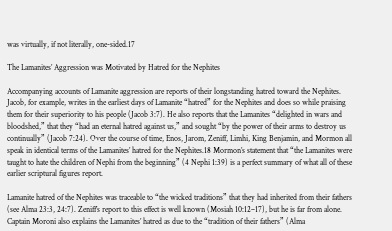was virtually, if not literally, one-sided.17

The Lamanites’ Aggression was Motivated by Hatred for the Nephites

Accompanying accounts of Lamanite aggression are reports of their longstanding hatred toward the Nephites. Jacob, for example, writes in the earliest days of Lamanite “hatred” for the Nephites and does so while praising them for their superiority to his people (Jacob 3:7). He also reports that the Lamanites “delighted in wars and bloodshed,” that they “had an eternal hatred against us,” and sought “by the power of their arms to destroy us continually” (Jacob 7:24). Over the course of time, Enos, Jarom, Zeniff, Limhi, King Benjamin, and Mormon all speak in identical terms of the Lamanites’ hatred for the Nephites.18 Mormon’s statement that “the Lamanites were taught to hate the children of Nephi from the beginning” (4 Nephi 1:39) is a perfect summary of what all of these earlier scriptural figures report.

Lamanite hatred of the Nephites was traceable to “the wicked traditions” that they had inherited from their fathers (see Alma 23:3, 24:7). Zeniff’s report to this effect is well known (Mosiah 10:12–17), but he is far from alone. Captain Moroni also explains the Lamanites’ hatred as due to the “tradition of their fathers” (Alma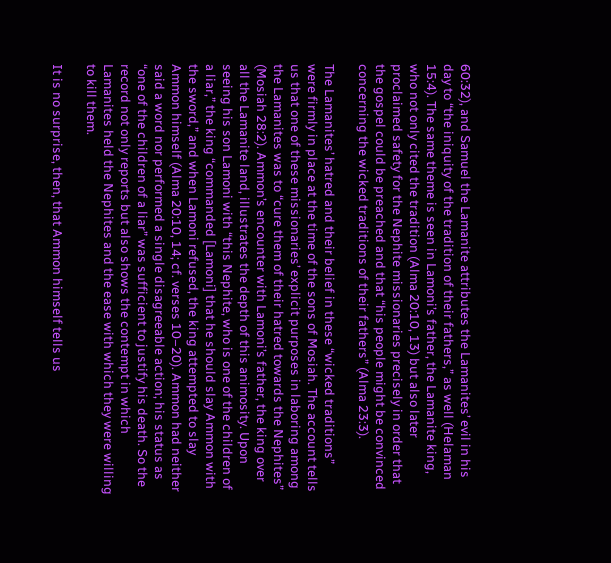60:32), and Samuel the Lamanite attributes the Lamanites’ evil in his day to “the iniquity of the tradition of their fathers,” as well (Helaman 15:4). The same theme is seen in Lamoni’s father, the Lamanite king, who not only cited the tradition (Alma 20:10, 13) but also later proclaimed safety for the Nephite missionaries precisely in order that the gospel could be preached and that “his people might be convinced concerning the wicked traditions of their fathers” (Alma 23:3).

The Lamanites’ hatred and their belief in these “wicked traditions” were firmly in place at the time of the sons of Mosiah. The account tells us that one of these missionaries’ explicit purposes in laboring among the Lamanites was to “cure them of their hatred towards the Nephites” (Mosiah 28:2). Ammon’s encounter with Lamoni’s father, the king over all the Lamanite land, illustrates the depth of this animosity. Upon seeing his son Lamoni with “this Nephite, who is one of the children of a liar,” the king “commanded [Lamoni] that he should slay Ammon with the sword,” and when Lamoni refused, the king attempted to slay Ammon himself (Alma 20:10, 14; cf. verses 10–20). Ammon had neither said a word nor performed a single disagreeable action; his status as “one of the children of a liar” was sufficient to justify his death. So the record not only reports but also shows the contempt in which Lamanites held the Nephites and the ease with which they were willing to kill them.

It is no surprise, then, that Ammon himself tells us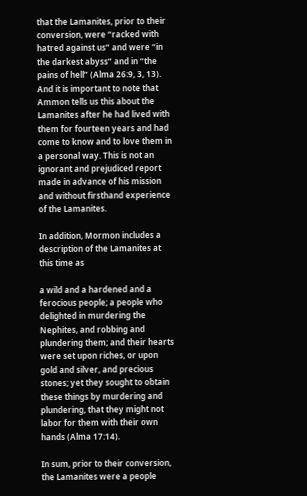that the Lamanites, prior to their conversion, were “racked with hatred against us” and were “in the darkest abyss” and in “the pains of hell” (Alma 26:9, 3, 13). And it is important to note that Ammon tells us this about the Lamanites after he had lived with them for fourteen years and had come to know and to love them in a personal way. This is not an ignorant and prejudiced report made in advance of his mission and without firsthand experience of the Lamanites.

In addition, Mormon includes a description of the Lamanites at this time as

a wild and a hardened and a ferocious people; a people who delighted in murdering the Nephites, and robbing and plundering them; and their hearts were set upon riches, or upon gold and silver, and precious stones; yet they sought to obtain these things by murdering and plundering, that they might not labor for them with their own hands (Alma 17:14).

In sum, prior to their conversion, the Lamanites were a people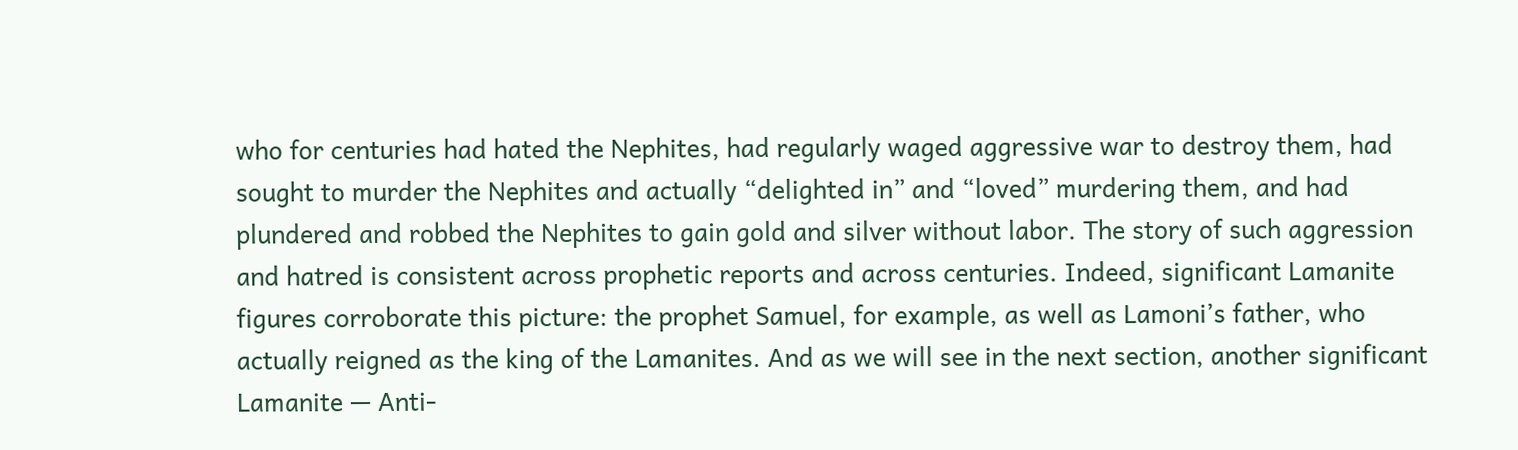who for centuries had hated the Nephites, had regularly waged aggressive war to destroy them, had sought to murder the Nephites and actually “delighted in” and “loved” murdering them, and had plundered and robbed the Nephites to gain gold and silver without labor. The story of such aggression and hatred is consistent across prophetic reports and across centuries. Indeed, significant Lamanite figures corroborate this picture: the prophet Samuel, for example, as well as Lamoni’s father, who actually reigned as the king of the Lamanites. And as we will see in the next section, another significant Lamanite — Anti-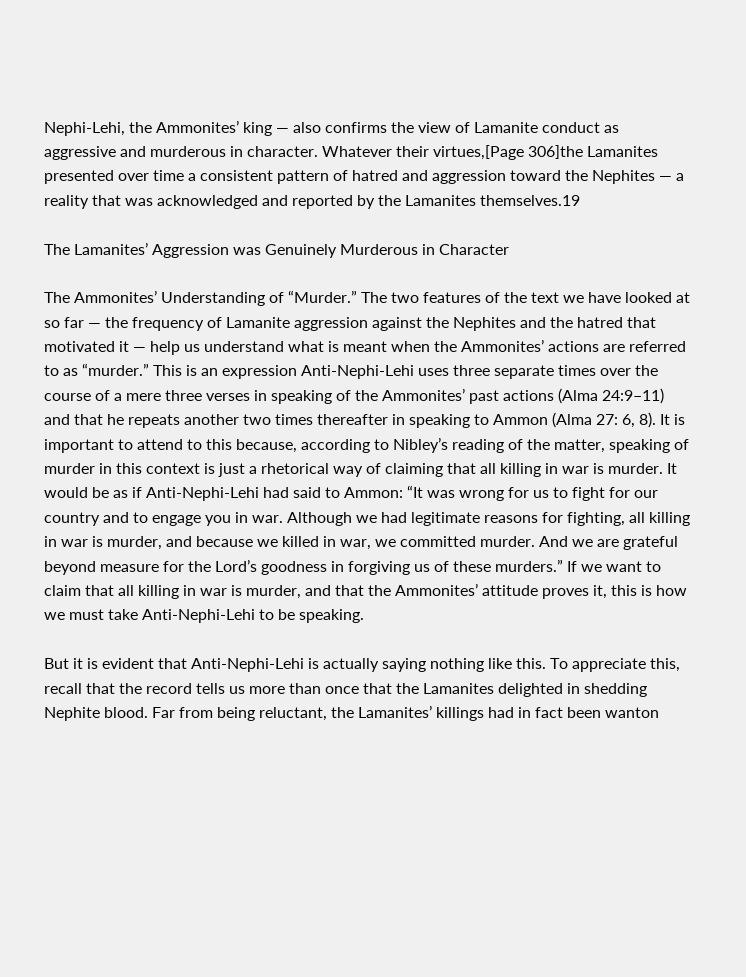Nephi-Lehi, the Ammonites’ king — also confirms the view of Lamanite conduct as aggressive and murderous in character. Whatever their virtues,[Page 306]the Lamanites presented over time a consistent pattern of hatred and aggression toward the Nephites — a reality that was acknowledged and reported by the Lamanites themselves.19

The Lamanites’ Aggression was Genuinely Murderous in Character

The Ammonites’ Understanding of “Murder.” The two features of the text we have looked at so far — the frequency of Lamanite aggression against the Nephites and the hatred that motivated it — help us understand what is meant when the Ammonites’ actions are referred to as “murder.” This is an expression Anti-Nephi-Lehi uses three separate times over the course of a mere three verses in speaking of the Ammonites’ past actions (Alma 24:9–11) and that he repeats another two times thereafter in speaking to Ammon (Alma 27: 6, 8). It is important to attend to this because, according to Nibley’s reading of the matter, speaking of murder in this context is just a rhetorical way of claiming that all killing in war is murder. It would be as if Anti-Nephi-Lehi had said to Ammon: “It was wrong for us to fight for our country and to engage you in war. Although we had legitimate reasons for fighting, all killing in war is murder, and because we killed in war, we committed murder. And we are grateful beyond measure for the Lord’s goodness in forgiving us of these murders.” If we want to claim that all killing in war is murder, and that the Ammonites’ attitude proves it, this is how we must take Anti-Nephi-Lehi to be speaking.

But it is evident that Anti-Nephi-Lehi is actually saying nothing like this. To appreciate this, recall that the record tells us more than once that the Lamanites delighted in shedding Nephite blood. Far from being reluctant, the Lamanites’ killings had in fact been wanton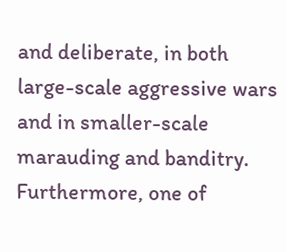and deliberate, in both large-scale aggressive wars and in smaller-scale marauding and banditry. Furthermore, one of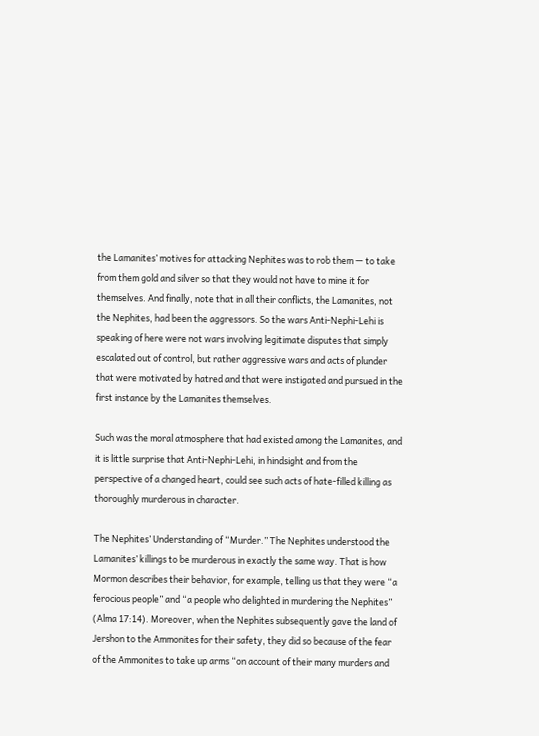the Lamanites’ motives for attacking Nephites was to rob them — to take from them gold and silver so that they would not have to mine it for themselves. And finally, note that in all their conflicts, the Lamanites, not the Nephites, had been the aggressors. So the wars Anti-Nephi-Lehi is speaking of here were not wars involving legitimate disputes that simply escalated out of control, but rather aggressive wars and acts of plunder that were motivated by hatred and that were instigated and pursued in the first instance by the Lamanites themselves.

Such was the moral atmosphere that had existed among the Lamanites, and it is little surprise that Anti-Nephi-Lehi, in hindsight and from the perspective of a changed heart, could see such acts of hate-filled killing as thoroughly murderous in character.

The Nephites’ Understanding of “Murder.” The Nephites understood the Lamanites’ killings to be murderous in exactly the same way. That is how Mormon describes their behavior, for example, telling us that they were “a ferocious people” and “a people who delighted in murdering the Nephites” (Alma 17:14). Moreover, when the Nephites subsequently gave the land of Jershon to the Ammonites for their safety, they did so because of the fear of the Ammonites to take up arms “on account of their many murders and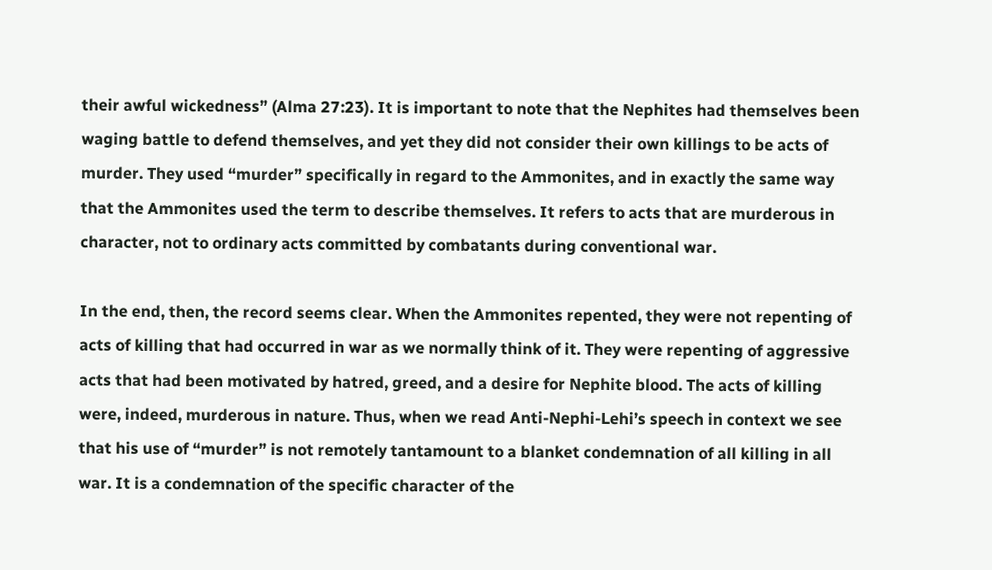their awful wickedness” (Alma 27:23). It is important to note that the Nephites had themselves been waging battle to defend themselves, and yet they did not consider their own killings to be acts of murder. They used “murder” specifically in regard to the Ammonites, and in exactly the same way that the Ammonites used the term to describe themselves. It refers to acts that are murderous in character, not to ordinary acts committed by combatants during conventional war.

In the end, then, the record seems clear. When the Ammonites repented, they were not repenting of acts of killing that had occurred in war as we normally think of it. They were repenting of aggressive acts that had been motivated by hatred, greed, and a desire for Nephite blood. The acts of killing were, indeed, murderous in nature. Thus, when we read Anti-Nephi-Lehi’s speech in context we see that his use of “murder” is not remotely tantamount to a blanket condemnation of all killing in all war. It is a condemnation of the specific character of the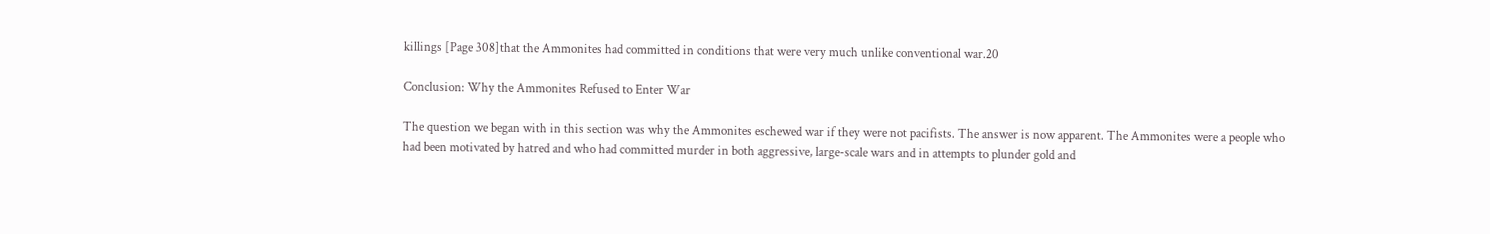killings [Page 308]that the Ammonites had committed in conditions that were very much unlike conventional war.20

Conclusion: Why the Ammonites Refused to Enter War

The question we began with in this section was why the Ammonites eschewed war if they were not pacifists. The answer is now apparent. The Ammonites were a people who had been motivated by hatred and who had committed murder in both aggressive, large-scale wars and in attempts to plunder gold and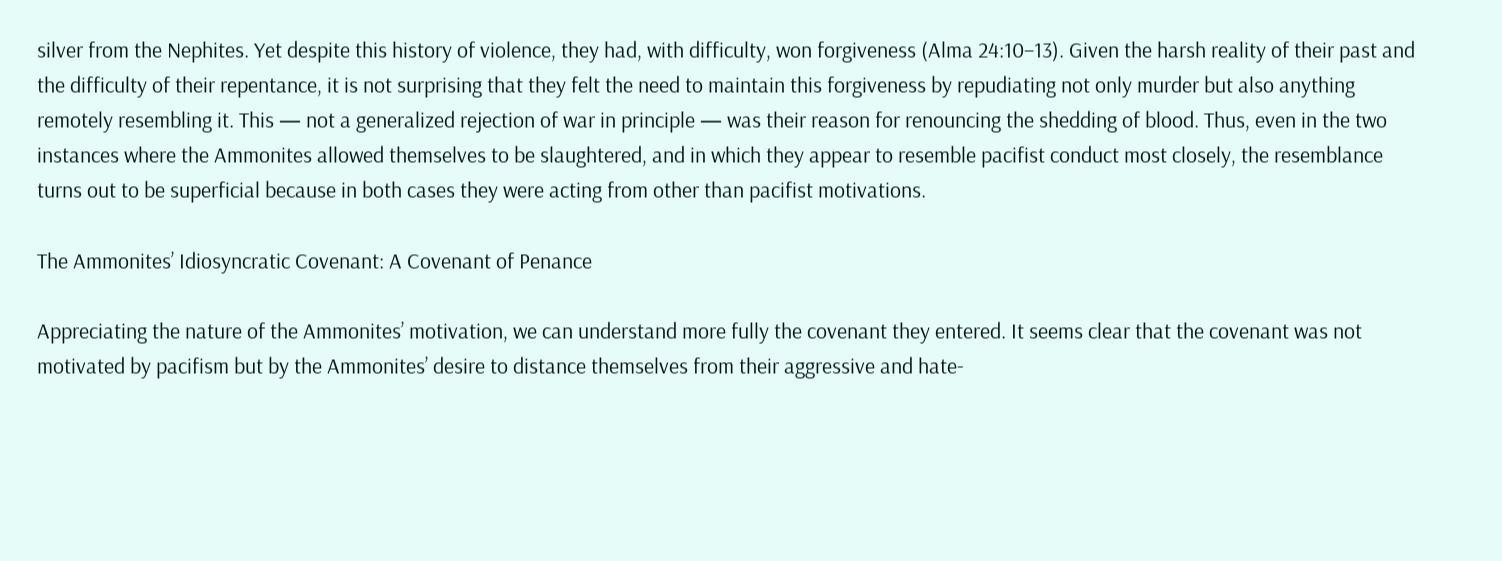silver from the Nephites. Yet despite this history of violence, they had, with difficulty, won forgiveness (Alma 24:10–13). Given the harsh reality of their past and the difficulty of their repentance, it is not surprising that they felt the need to maintain this forgiveness by repudiating not only murder but also anything remotely resembling it. This — not a generalized rejection of war in principle — was their reason for renouncing the shedding of blood. Thus, even in the two instances where the Ammonites allowed themselves to be slaughtered, and in which they appear to resemble pacifist conduct most closely, the resemblance turns out to be superficial because in both cases they were acting from other than pacifist motivations.

The Ammonites’ Idiosyncratic Covenant: A Covenant of Penance

Appreciating the nature of the Ammonites’ motivation, we can understand more fully the covenant they entered. It seems clear that the covenant was not motivated by pacifism but by the Ammonites’ desire to distance themselves from their aggressive and hate-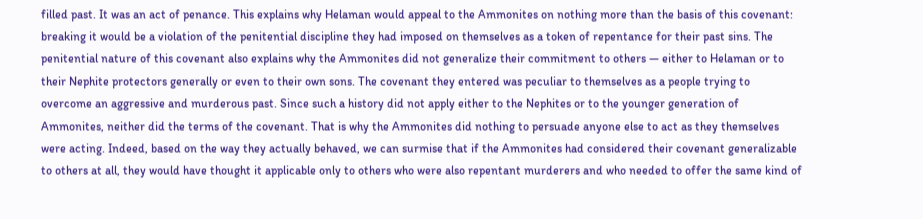filled past. It was an act of penance. This explains why Helaman would appeal to the Ammonites on nothing more than the basis of this covenant: breaking it would be a violation of the penitential discipline they had imposed on themselves as a token of repentance for their past sins. The penitential nature of this covenant also explains why the Ammonites did not generalize their commitment to others — either to Helaman or to their Nephite protectors generally or even to their own sons. The covenant they entered was peculiar to themselves as a people trying to overcome an aggressive and murderous past. Since such a history did not apply either to the Nephites or to the younger generation of Ammonites, neither did the terms of the covenant. That is why the Ammonites did nothing to persuade anyone else to act as they themselves were acting. Indeed, based on the way they actually behaved, we can surmise that if the Ammonites had considered their covenant generalizable to others at all, they would have thought it applicable only to others who were also repentant murderers and who needed to offer the same kind of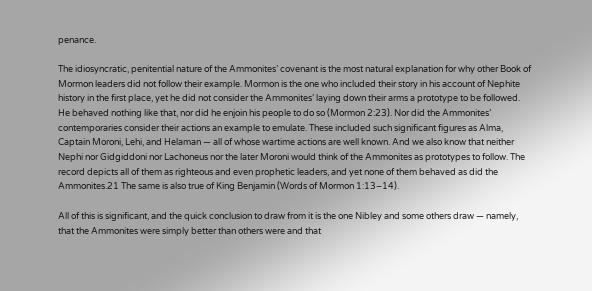penance.

The idiosyncratic, penitential nature of the Ammonites’ covenant is the most natural explanation for why other Book of Mormon leaders did not follow their example. Mormon is the one who included their story in his account of Nephite history in the first place, yet he did not consider the Ammonites’ laying down their arms a prototype to be followed. He behaved nothing like that, nor did he enjoin his people to do so (Mormon 2:23). Nor did the Ammonites’ contemporaries consider their actions an example to emulate. These included such significant figures as Alma, Captain Moroni, Lehi, and Helaman — all of whose wartime actions are well known. And we also know that neither Nephi nor Gidgiddoni nor Lachoneus nor the later Moroni would think of the Ammonites as prototypes to follow. The record depicts all of them as righteous and even prophetic leaders, and yet none of them behaved as did the Ammonites.21 The same is also true of King Benjamin (Words of Mormon 1:13–14).

All of this is significant, and the quick conclusion to draw from it is the one Nibley and some others draw — namely, that the Ammonites were simply better than others were and that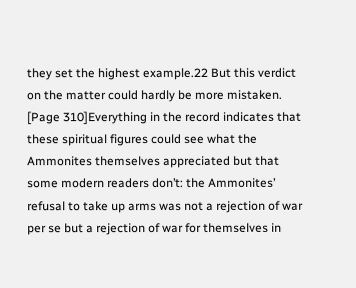they set the highest example.22 But this verdict on the matter could hardly be more mistaken. [Page 310]Everything in the record indicates that these spiritual figures could see what the Ammonites themselves appreciated but that some modern readers don’t: the Ammonites’ refusal to take up arms was not a rejection of war per se but a rejection of war for themselves in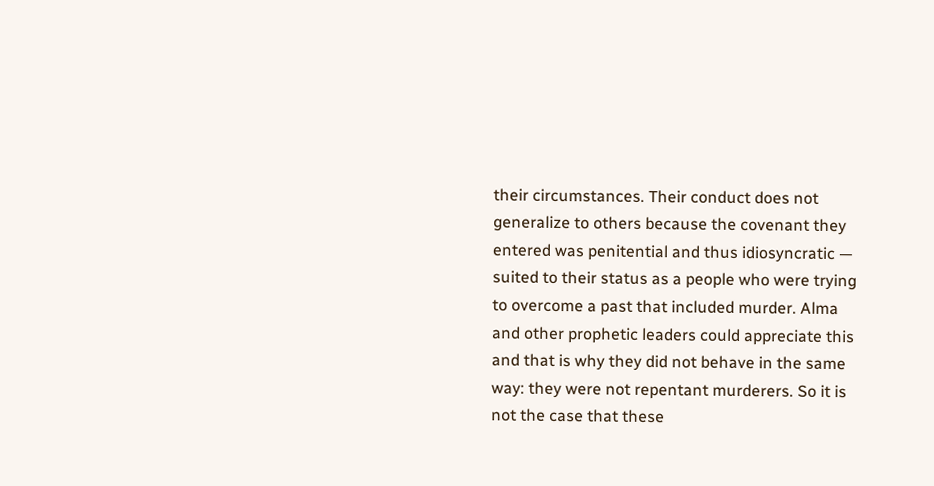their circumstances. Their conduct does not generalize to others because the covenant they entered was penitential and thus idiosyncratic — suited to their status as a people who were trying to overcome a past that included murder. Alma and other prophetic leaders could appreciate this and that is why they did not behave in the same way: they were not repentant murderers. So it is not the case that these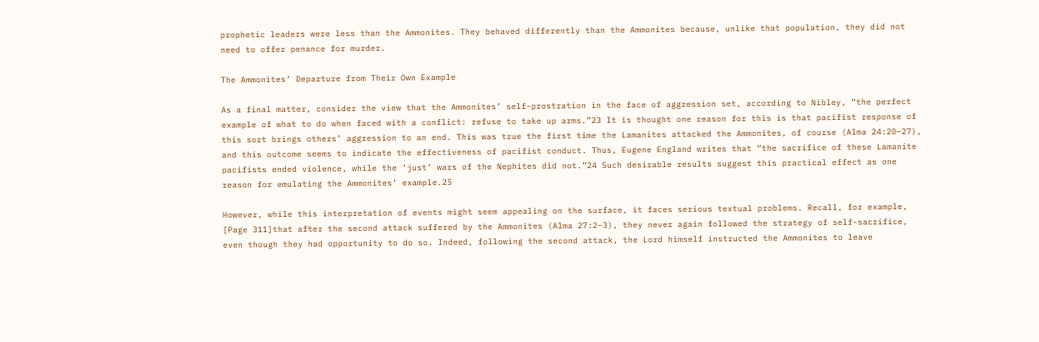prophetic leaders were less than the Ammonites. They behaved differently than the Ammonites because, unlike that population, they did not need to offer penance for murder.

The Ammonites’ Departure from Their Own Example

As a final matter, consider the view that the Ammonites’ self-prostration in the face of aggression set, according to Nibley, “the perfect example of what to do when faced with a conflict: refuse to take up arms.”23 It is thought one reason for this is that pacifist response of this sort brings others’ aggression to an end. This was true the first time the Lamanites attacked the Ammonites, of course (Alma 24:20–27), and this outcome seems to indicate the effectiveness of pacifist conduct. Thus, Eugene England writes that “the sacrifice of these Lamanite pacifists ended violence, while the ‘just’ wars of the Nephites did not.”24 Such desirable results suggest this practical effect as one reason for emulating the Ammonites’ example.25

However, while this interpretation of events might seem appealing on the surface, it faces serious textual problems. Recall, for example, [Page 311]that after the second attack suffered by the Ammonites (Alma 27:2–3), they never again followed the strategy of self-sacrifice, even though they had opportunity to do so. Indeed, following the second attack, the Lord himself instructed the Ammonites to leave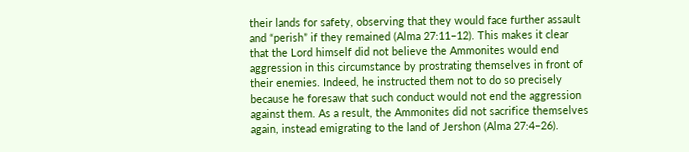their lands for safety, observing that they would face further assault and “perish” if they remained (Alma 27:11–12). This makes it clear that the Lord himself did not believe the Ammonites would end aggression in this circumstance by prostrating themselves in front of their enemies. Indeed, he instructed them not to do so precisely because he foresaw that such conduct would not end the aggression against them. As a result, the Ammonites did not sacrifice themselves again, instead emigrating to the land of Jershon (Alma 27:4–26).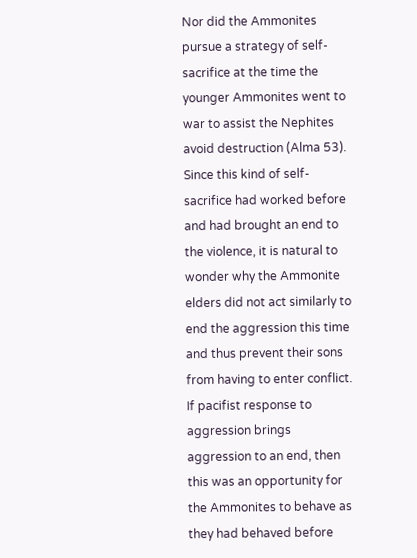Nor did the Ammonites pursue a strategy of self-sacrifice at the time the younger Ammonites went to war to assist the Nephites avoid destruction (Alma 53). Since this kind of self-sacrifice had worked before and had brought an end to the violence, it is natural to wonder why the Ammonite elders did not act similarly to end the aggression this time and thus prevent their sons from having to enter conflict. If pacifist response to aggression brings aggression to an end, then this was an opportunity for the Ammonites to behave as they had behaved before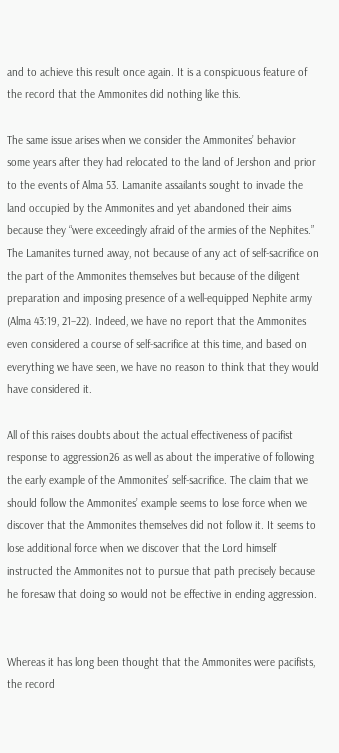and to achieve this result once again. It is a conspicuous feature of the record that the Ammonites did nothing like this.

The same issue arises when we consider the Ammonites’ behavior some years after they had relocated to the land of Jershon and prior to the events of Alma 53. Lamanite assailants sought to invade the land occupied by the Ammonites and yet abandoned their aims because they “were exceedingly afraid of the armies of the Nephites.” The Lamanites turned away, not because of any act of self-sacrifice on the part of the Ammonites themselves but because of the diligent preparation and imposing presence of a well-equipped Nephite army (Alma 43:19, 21–22). Indeed, we have no report that the Ammonites even considered a course of self-sacrifice at this time, and based on everything we have seen, we have no reason to think that they would have considered it.

All of this raises doubts about the actual effectiveness of pacifist response to aggression26 as well as about the imperative of following the early example of the Ammonites’ self-sacrifice. The claim that we should follow the Ammonites’ example seems to lose force when we discover that the Ammonites themselves did not follow it. It seems to lose additional force when we discover that the Lord himself instructed the Ammonites not to pursue that path precisely because he foresaw that doing so would not be effective in ending aggression.


Whereas it has long been thought that the Ammonites were pacifists, the record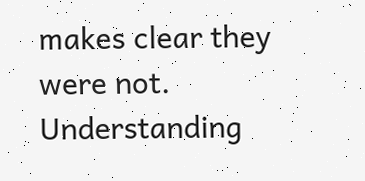makes clear they were not. Understanding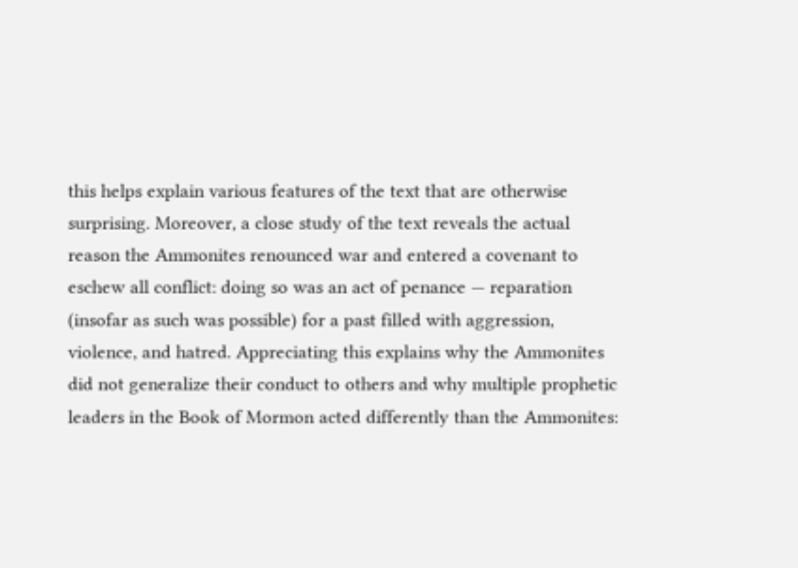this helps explain various features of the text that are otherwise surprising. Moreover, a close study of the text reveals the actual reason the Ammonites renounced war and entered a covenant to eschew all conflict: doing so was an act of penance — reparation (insofar as such was possible) for a past filled with aggression, violence, and hatred. Appreciating this explains why the Ammonites did not generalize their conduct to others and why multiple prophetic leaders in the Book of Mormon acted differently than the Ammonites: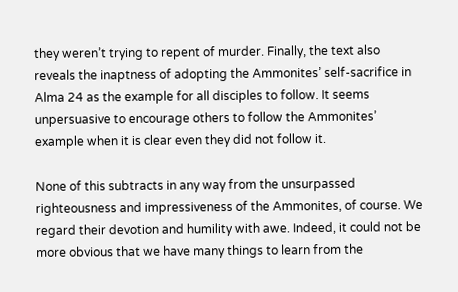they weren’t trying to repent of murder. Finally, the text also reveals the inaptness of adopting the Ammonites’ self-sacrifice in Alma 24 as the example for all disciples to follow. It seems unpersuasive to encourage others to follow the Ammonites’ example when it is clear even they did not follow it.

None of this subtracts in any way from the unsurpassed righteousness and impressiveness of the Ammonites, of course. We regard their devotion and humility with awe. Indeed, it could not be more obvious that we have many things to learn from the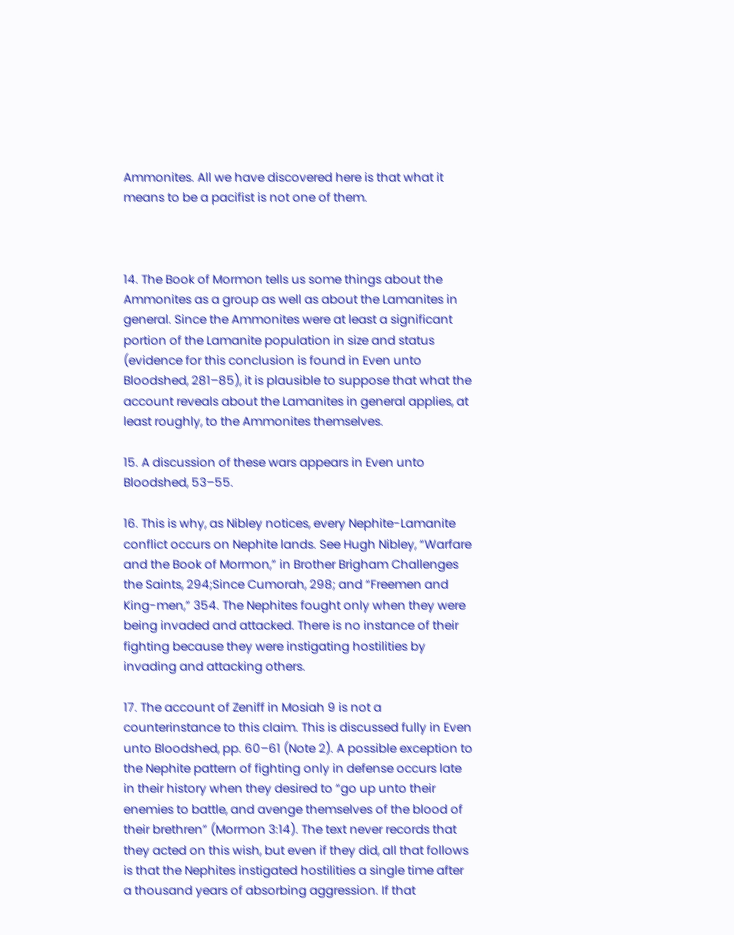Ammonites. All we have discovered here is that what it means to be a pacifist is not one of them.



14. The Book of Mormon tells us some things about the Ammonites as a group as well as about the Lamanites in general. Since the Ammonites were at least a significant portion of the Lamanite population in size and status (evidence for this conclusion is found in Even unto Bloodshed, 281–85), it is plausible to suppose that what the account reveals about the Lamanites in general applies, at least roughly, to the Ammonites themselves.

15. A discussion of these wars appears in Even unto Bloodshed, 53–55.

16. This is why, as Nibley notices, every Nephite-Lamanite conflict occurs on Nephite lands. See Hugh Nibley, “Warfare and the Book of Mormon,” in Brother Brigham Challenges the Saints, 294;Since Cumorah, 298; and “Freemen and King-men,” 354. The Nephites fought only when they were being invaded and attacked. There is no instance of their fighting because they were instigating hostilities by invading and attacking others.

17. The account of Zeniff in Mosiah 9 is not a counterinstance to this claim. This is discussed fully in Even unto Bloodshed, pp. 60–61 (Note 2). A possible exception to the Nephite pattern of fighting only in defense occurs late in their history when they desired to “go up unto their enemies to battle, and avenge themselves of the blood of their brethren” (Mormon 3:14). The text never records that they acted on this wish, but even if they did, all that follows is that the Nephites instigated hostilities a single time after a thousand years of absorbing aggression. If that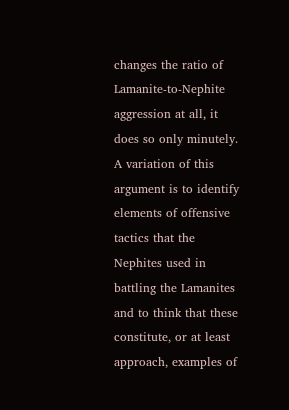changes the ratio of Lamanite-to-Nephite aggression at all, it does so only minutely. A variation of this argument is to identify elements of offensive tactics that the Nephites used in battling the Lamanites and to think that these constitute, or at least approach, examples of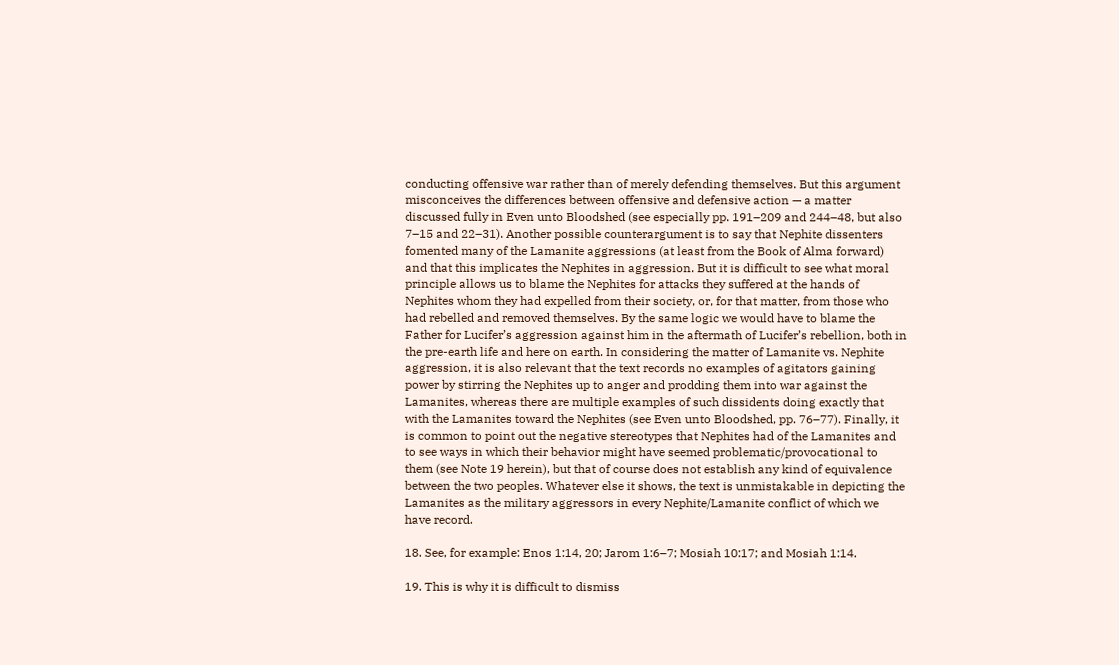conducting offensive war rather than of merely defending themselves. But this argument misconceives the differences between offensive and defensive action — a matter discussed fully in Even unto Bloodshed (see especially pp. 191–209 and 244–48, but also 7–15 and 22–31). Another possible counterargument is to say that Nephite dissenters fomented many of the Lamanite aggressions (at least from the Book of Alma forward) and that this implicates the Nephites in aggression. But it is difficult to see what moral principle allows us to blame the Nephites for attacks they suffered at the hands of Nephites whom they had expelled from their society, or, for that matter, from those who had rebelled and removed themselves. By the same logic we would have to blame the Father for Lucifer’s aggression against him in the aftermath of Lucifer’s rebellion, both in the pre-earth life and here on earth. In considering the matter of Lamanite vs. Nephite aggression, it is also relevant that the text records no examples of agitators gaining power by stirring the Nephites up to anger and prodding them into war against the Lamanites, whereas there are multiple examples of such dissidents doing exactly that with the Lamanites toward the Nephites (see Even unto Bloodshed, pp. 76–77). Finally, it is common to point out the negative stereotypes that Nephites had of the Lamanites and to see ways in which their behavior might have seemed problematic/provocational to them (see Note 19 herein), but that of course does not establish any kind of equivalence between the two peoples. Whatever else it shows, the text is unmistakable in depicting the Lamanites as the military aggressors in every Nephite/Lamanite conflict of which we have record.

18. See, for example: Enos 1:14, 20; Jarom 1:6–7; Mosiah 10:17; and Mosiah 1:14.

19. This is why it is difficult to dismiss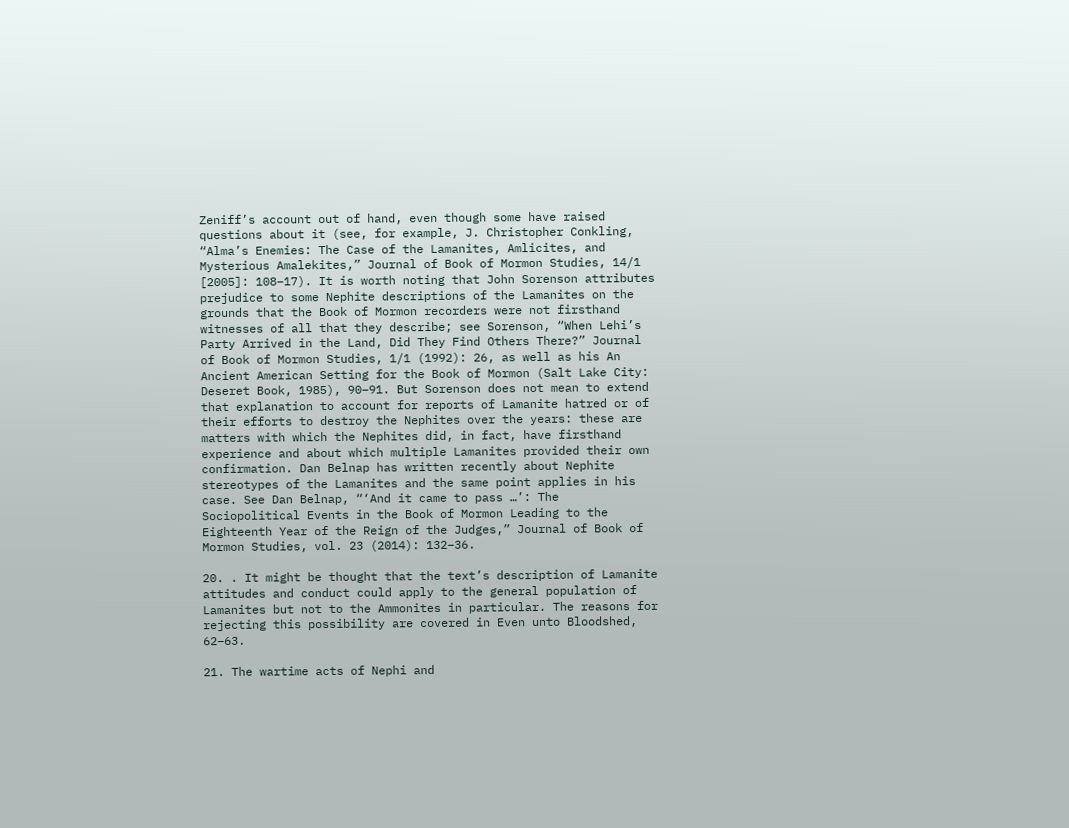Zeniff’s account out of hand, even though some have raised questions about it (see, for example, J. Christopher Conkling, “Alma’s Enemies: The Case of the Lamanites, Amlicites, and Mysterious Amalekites,” Journal of Book of Mormon Studies, 14/1 [2005]: 108–17). It is worth noting that John Sorenson attributes prejudice to some Nephite descriptions of the Lamanites on the grounds that the Book of Mormon recorders were not firsthand witnesses of all that they describe; see Sorenson, “When Lehi’s Party Arrived in the Land, Did They Find Others There?” Journal of Book of Mormon Studies, 1/1 (1992): 26, as well as his An Ancient American Setting for the Book of Mormon (Salt Lake City: Deseret Book, 1985), 90–91. But Sorenson does not mean to extend that explanation to account for reports of Lamanite hatred or of their efforts to destroy the Nephites over the years: these are matters with which the Nephites did, in fact, have firsthand experience and about which multiple Lamanites provided their own confirmation. Dan Belnap has written recently about Nephite stereotypes of the Lamanites and the same point applies in his case. See Dan Belnap, “‘And it came to pass …’: The Sociopolitical Events in the Book of Mormon Leading to the Eighteenth Year of the Reign of the Judges,” Journal of Book of Mormon Studies, vol. 23 (2014): 132–36.

20. . It might be thought that the text’s description of Lamanite attitudes and conduct could apply to the general population of Lamanites but not to the Ammonites in particular. The reasons for rejecting this possibility are covered in Even unto Bloodshed, 62–63.

21. The wartime acts of Nephi and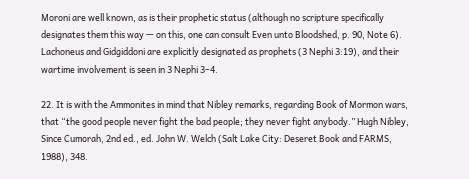Moroni are well known, as is their prophetic status (although no scripture specifically designates them this way — on this, one can consult Even unto Bloodshed, p. 90, Note 6). Lachoneus and Gidgiddoni are explicitly designated as prophets (3 Nephi 3:19), and their wartime involvement is seen in 3 Nephi 3–4.

22. It is with the Ammonites in mind that Nibley remarks, regarding Book of Mormon wars, that “the good people never fight the bad people; they never fight anybody.” Hugh Nibley, Since Cumorah, 2nd ed., ed. John W. Welch (Salt Lake City: Deseret Book and FARMS, 1988), 348.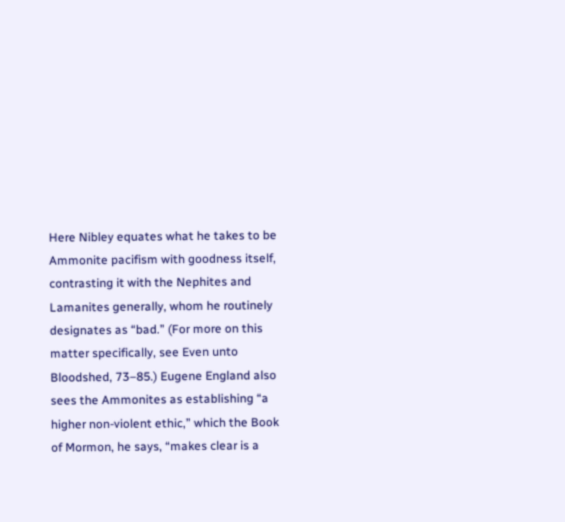Here Nibley equates what he takes to be Ammonite pacifism with goodness itself, contrasting it with the Nephites and Lamanites generally, whom he routinely designates as “bad.” (For more on this matter specifically, see Even unto Bloodshed, 73–85.) Eugene England also sees the Ammonites as establishing “a higher non-violent ethic,” which the Book of Mormon, he says, “makes clear is a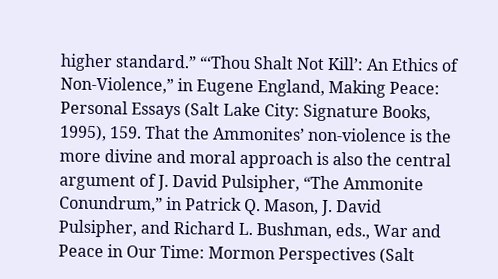higher standard.” “‘Thou Shalt Not Kill’: An Ethics of Non-Violence,” in Eugene England, Making Peace: Personal Essays (Salt Lake City: Signature Books, 1995), 159. That the Ammonites’ non-violence is the more divine and moral approach is also the central argument of J. David Pulsipher, “The Ammonite Conundrum,” in Patrick Q. Mason, J. David Pulsipher, and Richard L. Bushman, eds., War and Peace in Our Time: Mormon Perspectives (Salt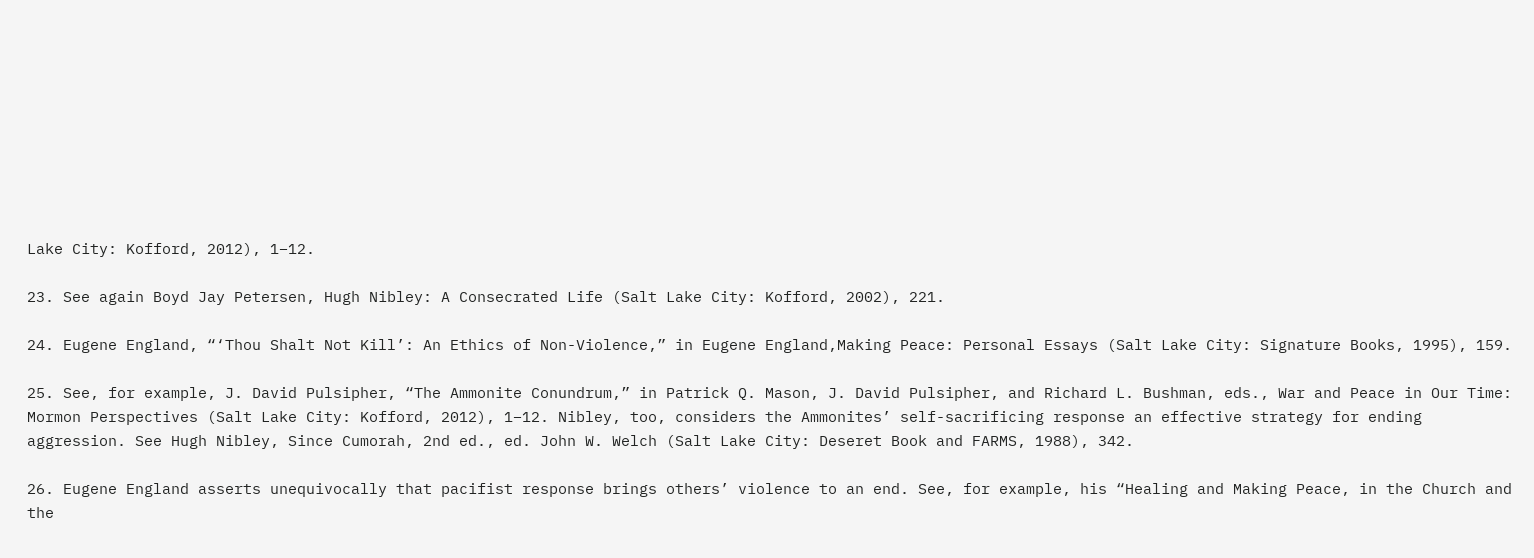Lake City: Kofford, 2012), 1–12.

23. See again Boyd Jay Petersen, Hugh Nibley: A Consecrated Life (Salt Lake City: Kofford, 2002), 221.

24. Eugene England, “‘Thou Shalt Not Kill’: An Ethics of Non-Violence,” in Eugene England,Making Peace: Personal Essays (Salt Lake City: Signature Books, 1995), 159.

25. See, for example, J. David Pulsipher, “The Ammonite Conundrum,” in Patrick Q. Mason, J. David Pulsipher, and Richard L. Bushman, eds., War and Peace in Our Time: Mormon Perspectives (Salt Lake City: Kofford, 2012), 1–12. Nibley, too, considers the Ammonites’ self-sacrificing response an effective strategy for ending aggression. See Hugh Nibley, Since Cumorah, 2nd ed., ed. John W. Welch (Salt Lake City: Deseret Book and FARMS, 1988), 342.

26. Eugene England asserts unequivocally that pacifist response brings others’ violence to an end. See, for example, his “Healing and Making Peace, in the Church and the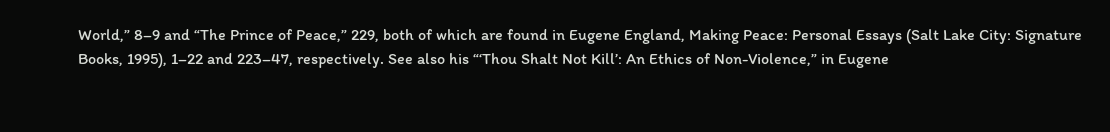World,” 8–9 and “The Prince of Peace,” 229, both of which are found in Eugene England, Making Peace: Personal Essays (Salt Lake City: Signature Books, 1995), 1–22 and 223–47, respectively. See also his “‘Thou Shalt Not Kill’: An Ethics of Non-Violence,” in Eugene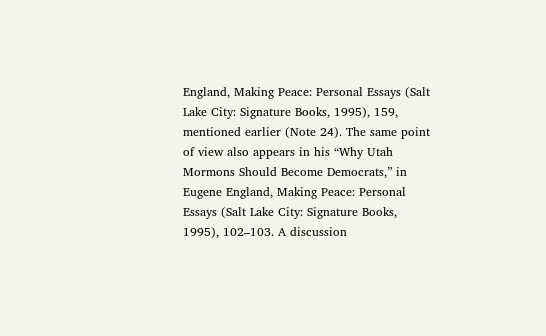England, Making Peace: Personal Essays (Salt Lake City: Signature Books, 1995), 159, mentioned earlier (Note 24). The same point of view also appears in his “Why Utah Mormons Should Become Democrats,” in Eugene England, Making Peace: Personal Essays (Salt Lake City: Signature Books, 1995), 102–103. A discussion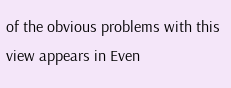of the obvious problems with this view appears in Even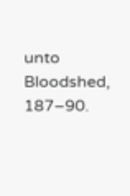unto Bloodshed, 187–90.